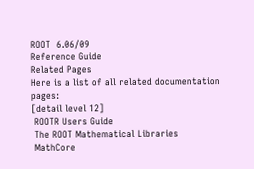ROOT  6.06/09
Reference Guide
Related Pages
Here is a list of all related documentation pages:
[detail level 12]
 ROOTR Users Guide
 The ROOT Mathematical Libraries
 MathCore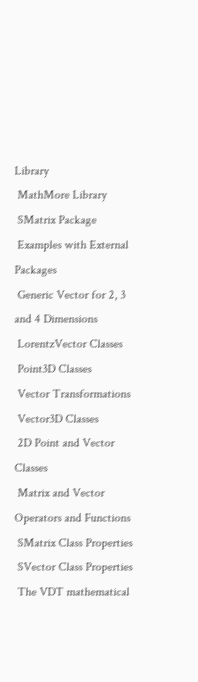Library
 MathMore Library
 SMatrix Package
 Examples with External Packages
 Generic Vector for 2, 3 and 4 Dimensions
 LorentzVector Classes
 Point3D Classes
 Vector Transformations
 Vector3D Classes
 2D Point and Vector Classes
 Matrix and Vector Operators and Functions
 SMatrix Class Properties
 SVector Class Properties
 The VDT mathematical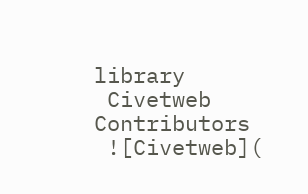library
 Civetweb Contributors
 ![Civetweb](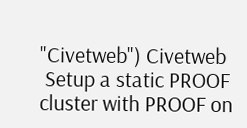"Civetweb") Civetweb
 Setup a static PROOF cluster with PROOF on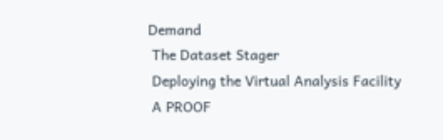Demand
 The Dataset Stager
 Deploying the Virtual Analysis Facility
 A PROOF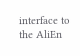interface to the AliEn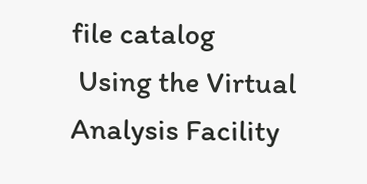file catalog
 Using the Virtual Analysis Facility